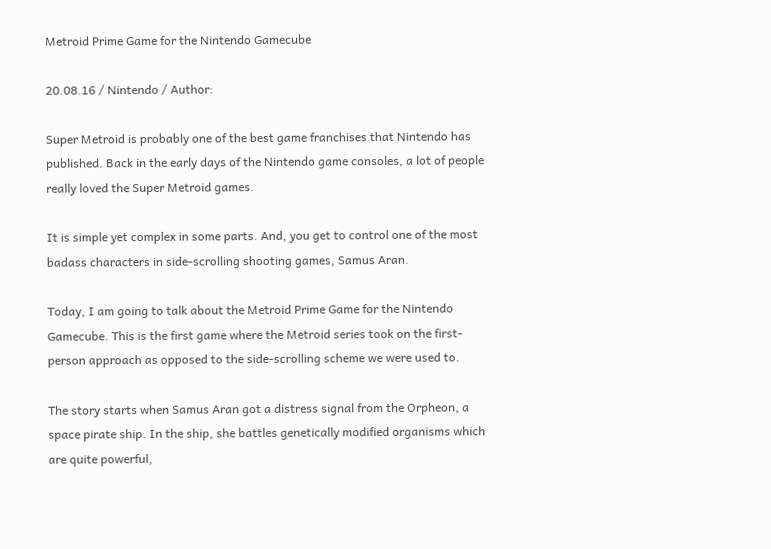Metroid Prime Game for the Nintendo Gamecube

20.08.16 / Nintendo / Author:

Super Metroid is probably one of the best game franchises that Nintendo has published. Back in the early days of the Nintendo game consoles, a lot of people really loved the Super Metroid games.

It is simple yet complex in some parts. And, you get to control one of the most badass characters in side-scrolling shooting games, Samus Aran.

Today, I am going to talk about the Metroid Prime Game for the Nintendo Gamecube. This is the first game where the Metroid series took on the first-person approach as opposed to the side-scrolling scheme we were used to.

The story starts when Samus Aran got a distress signal from the Orpheon, a space pirate ship. In the ship, she battles genetically modified organisms which are quite powerful,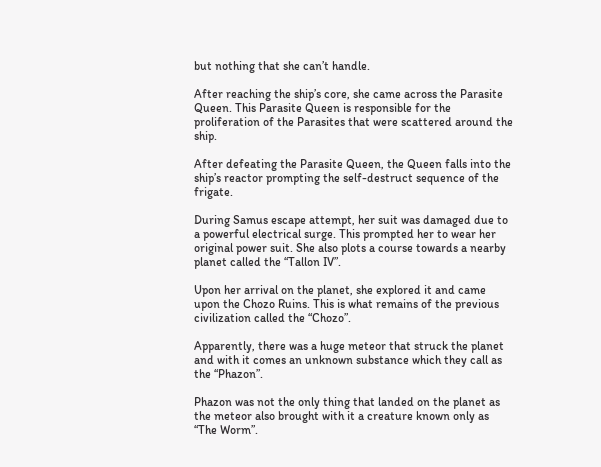but nothing that she can’t handle.

After reaching the ship’s core, she came across the Parasite Queen. This Parasite Queen is responsible for the proliferation of the Parasites that were scattered around the ship.

After defeating the Parasite Queen, the Queen falls into the ship’s reactor prompting the self-destruct sequence of the frigate.

During Samus escape attempt, her suit was damaged due to a powerful electrical surge. This prompted her to wear her original power suit. She also plots a course towards a nearby planet called the “Tallon IV”.

Upon her arrival on the planet, she explored it and came upon the Chozo Ruins. This is what remains of the previous civilization called the “Chozo”.

Apparently, there was a huge meteor that struck the planet and with it comes an unknown substance which they call as the “Phazon”.

Phazon was not the only thing that landed on the planet as the meteor also brought with it a creature known only as “The Worm”.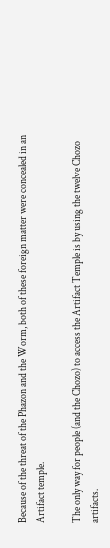Because of the threat of the Phazon and the Worm, both of these foreign matter were concealed in an Artifact temple.

The only way for people (and the Chozo) to access the Artifact Temple is by using the twelve Chozo artifacts.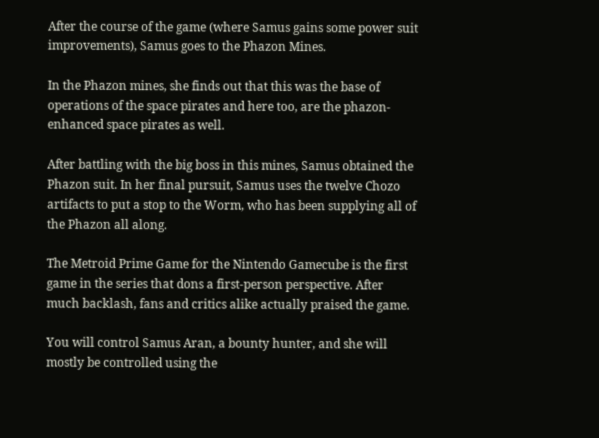After the course of the game (where Samus gains some power suit improvements), Samus goes to the Phazon Mines.

In the Phazon mines, she finds out that this was the base of operations of the space pirates and here too, are the phazon-enhanced space pirates as well.

After battling with the big boss in this mines, Samus obtained the Phazon suit. In her final pursuit, Samus uses the twelve Chozo artifacts to put a stop to the Worm, who has been supplying all of the Phazon all along.

The Metroid Prime Game for the Nintendo Gamecube is the first game in the series that dons a first-person perspective. After much backlash, fans and critics alike actually praised the game.

You will control Samus Aran, a bounty hunter, and she will mostly be controlled using the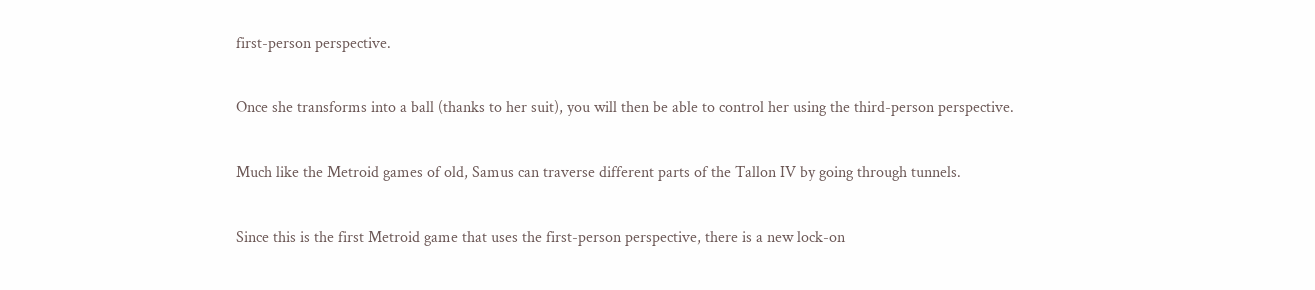first-person perspective.

Once she transforms into a ball (thanks to her suit), you will then be able to control her using the third-person perspective.

Much like the Metroid games of old, Samus can traverse different parts of the Tallon IV by going through tunnels.

Since this is the first Metroid game that uses the first-person perspective, there is a new lock-on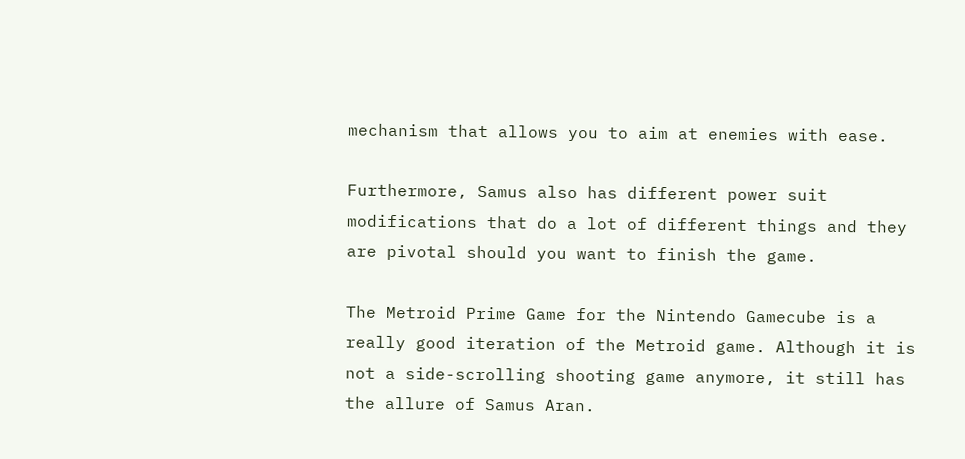mechanism that allows you to aim at enemies with ease.

Furthermore, Samus also has different power suit modifications that do a lot of different things and they are pivotal should you want to finish the game.

The Metroid Prime Game for the Nintendo Gamecube is a really good iteration of the Metroid game. Although it is not a side-scrolling shooting game anymore, it still has the allure of Samus Aran.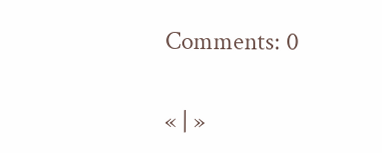Comments: 0

« | »